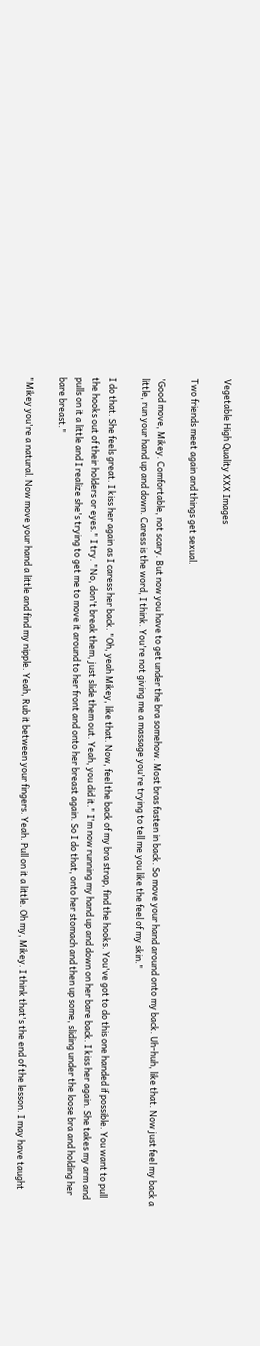Vegetable High Quality XXX Images

Two friends meet again and things get sexual.

'Good move, Mikey. Comfortable, not scary. But now you have to get under the bra somehow. Most bras fasten in back. So move your hand around onto my back. Uh-huh, like that. Now just feel my back a little, run your hand up and down. Caress is the word, I think. You're not giving me a massage you're trying to tell me you like the feel of my skin."

I do that. She feels great. I kiss her again as I caress her back. "Oh, yeah Mikey, like that. Now, feel the back of my bra strap, find the hooks. You've got to do this one handed if possible. You want to pull the hooks out of their holders or eyes." I try. "No, don't break them, just slide them out. Yeah, you did it." I'm now running my hand up and down on her bare back. I kiss her again. She takes my arm and pulls on it a little and I realize she's trying to get me to move it around to her front and onto her breast again. So I do that, onto her stomach and then up some, sliding under the loose bra and holding her bare breast."

"Mikey you're a natural. Now move your hand a little and find my nipple. Yeah, Rub it between your fingers. Yeah. Pull on it a little. Oh my, Mikey. I think that's the end of the lesson. I may have taught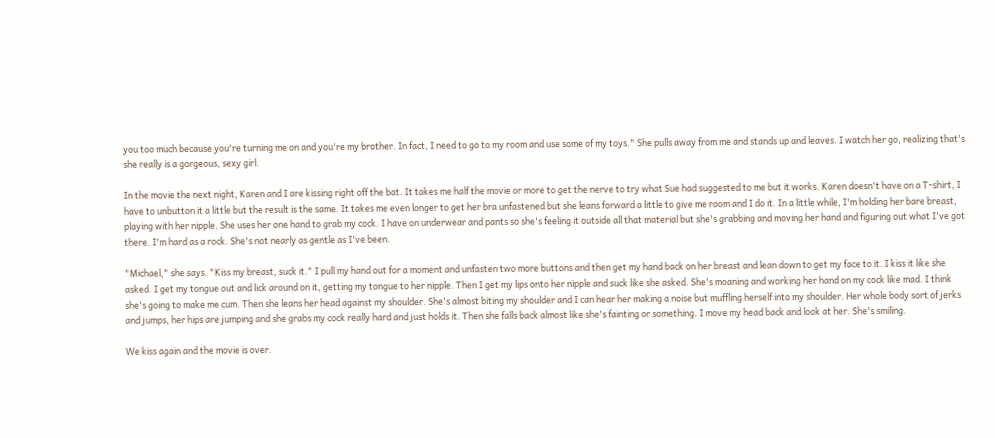you too much because you're turning me on and you're my brother. In fact, I need to go to my room and use some of my toys." She pulls away from me and stands up and leaves. I watch her go, realizing that's she really is a gorgeous, sexy girl.

In the movie the next night, Karen and I are kissing right off the bat. It takes me half the movie or more to get the nerve to try what Sue had suggested to me but it works. Karen doesn't have on a T-shirt, I have to unbutton it a little but the result is the same. It takes me even longer to get her bra unfastened but she leans forward a little to give me room and I do it. In a little while, I'm holding her bare breast, playing with her nipple. She uses her one hand to grab my cock. I have on underwear and pants so she's feeling it outside all that material but she's grabbing and moving her hand and figuring out what I've got there. I'm hard as a rock. She's not nearly as gentle as I've been.

"Michael," she says. "Kiss my breast, suck it." I pull my hand out for a moment and unfasten two more buttons and then get my hand back on her breast and lean down to get my face to it. I kiss it like she asked. I get my tongue out and lick around on it, getting my tongue to her nipple. Then I get my lips onto her nipple and suck like she asked. She's moaning and working her hand on my cock like mad. I think she's going to make me cum. Then she leans her head against my shoulder. She's almost biting my shoulder and I can hear her making a noise but muffling herself into my shoulder. Her whole body sort of jerks and jumps, her hips are jumping and she grabs my cock really hard and just holds it. Then she falls back almost like she's fainting or something. I move my head back and look at her. She's smiling.

We kiss again and the movie is over.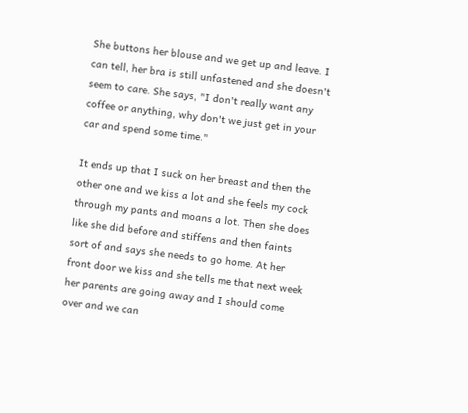She buttons her blouse and we get up and leave. I can tell, her bra is still unfastened and she doesn't seem to care. She says, "I don't really want any coffee or anything, why don't we just get in your car and spend some time."

It ends up that I suck on her breast and then the other one and we kiss a lot and she feels my cock through my pants and moans a lot. Then she does like she did before and stiffens and then faints sort of and says she needs to go home. At her front door we kiss and she tells me that next week her parents are going away and I should come over and we can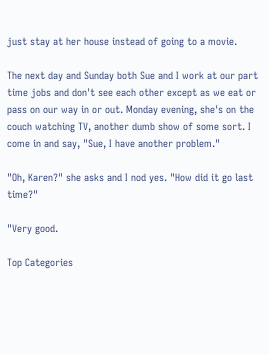just stay at her house instead of going to a movie.

The next day and Sunday both Sue and I work at our part time jobs and don't see each other except as we eat or pass on our way in or out. Monday evening, she's on the couch watching TV, another dumb show of some sort. I come in and say, "Sue, I have another problem."

"Oh, Karen?" she asks and I nod yes. "How did it go last time?"

"Very good.

Top Categories